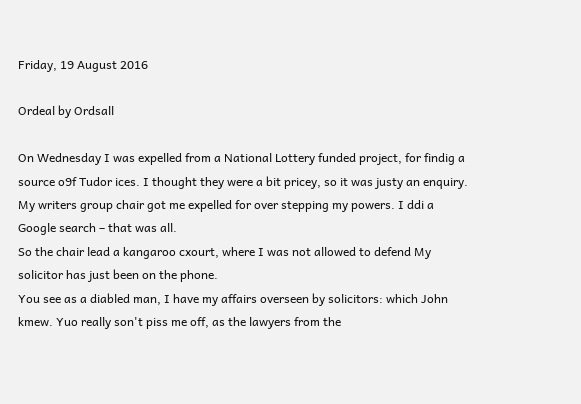Friday, 19 August 2016

Ordeal by Ordsall

On Wednesday I was expelled from a National Lottery funded project, for findig a source o9f Tudor ices. I thought they were a bit pricey, so it was justy an enquiry.
My writers group chair got me expelled for over stepping my powers. I ddi a Google search – that was all.
So the chair lead a kangaroo cxourt, where I was not allowed to defend My solicitor has just been on the phone.
You see as a diabled man, I have my affairs overseen by solicitors: which John kmew. Yuo really son't piss me off, as the lawyers from the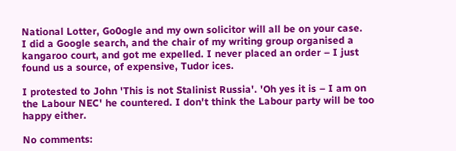National Lotter, Go0ogle and my own solicitor will all be on your case.
I did a Google search, and the chair of my writing group organised a kangaroo court, and got me expelled. I never placed an order – I just found us a source, of expensive, Tudor ices.

I protested to John 'This is not Stalinist Russia'. 'Oh yes it is – I am on the Labour NEC' he countered. I don't think the Labour party will be too happy either.

No comments: